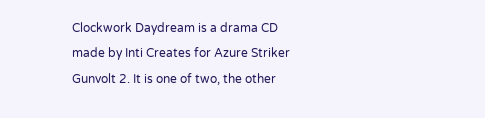Clockwork Daydream is a drama CD made by Inti Creates for Azure Striker Gunvolt 2. It is one of two, the other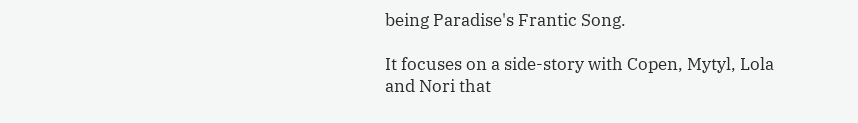being Paradise's Frantic Song.

It focuses on a side-story with Copen, Mytyl, Lola and Nori that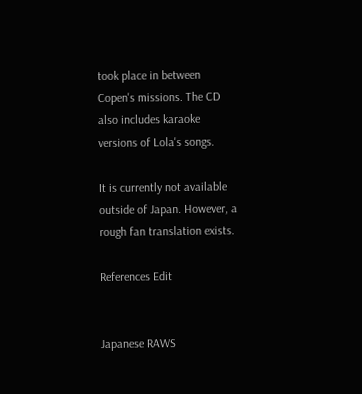took place in between Copen's missions. The CD also includes karaoke versions of Lola's songs.

It is currently not available outside of Japan. However, a rough fan translation exists.

References Edit


Japanese RAWS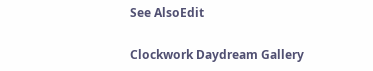See AlsoEdit

Clockwork Daydream Gallery